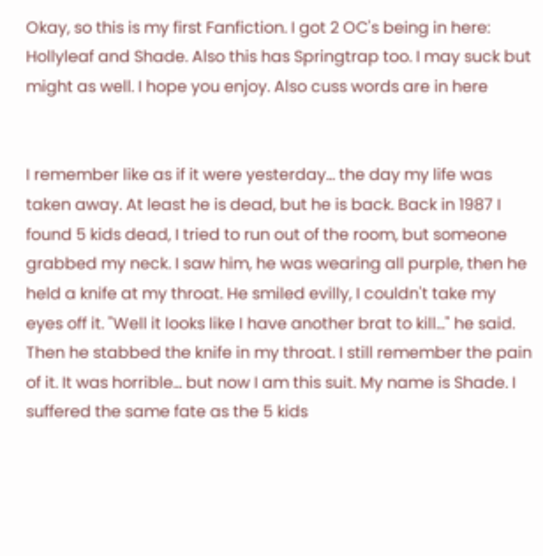Okay, so this is my first Fanfiction. I got 2 OC's being in here: Hollyleaf and Shade. Also this has Springtrap too. I may suck but might as well. I hope you enjoy. Also cuss words are in here


I remember like as if it were yesterday… the day my life was taken away. At least he is dead, but he is back. Back in 1987 I found 5 kids dead, I tried to run out of the room, but someone grabbed my neck. I saw him, he was wearing all purple, then he held a knife at my throat. He smiled evilly, I couldn't take my eyes off it. "Well it looks like I have another brat to kill…" he said. Then he stabbed the knife in my throat. I still remember the pain of it. It was horrible… but now I am this suit. My name is Shade. I suffered the same fate as the 5 kids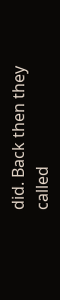did. Back then they called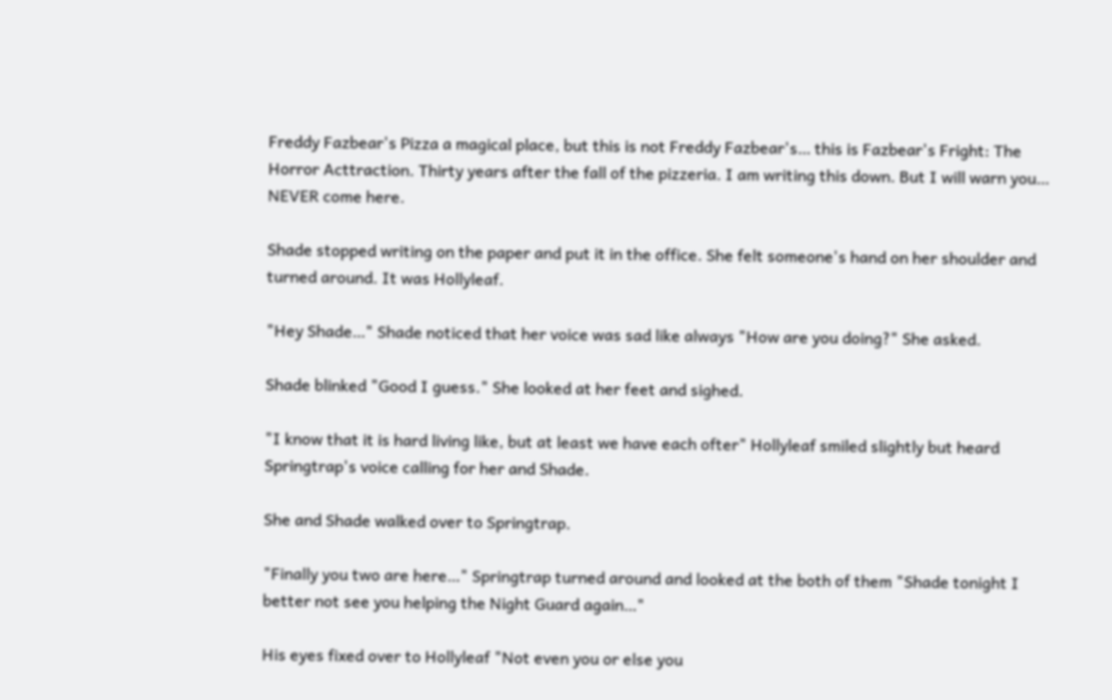Freddy Fazbear's Pizza a magical place, but this is not Freddy Fazbear's… this is Fazbear's Fright: The Horror Acttraction. Thirty years after the fall of the pizzeria. I am writing this down. But I will warn you… NEVER come here.

Shade stopped writing on the paper and put it in the office. She felt someone's hand on her shoulder and turned around. It was Hollyleaf.

"Hey Shade…" Shade noticed that her voice was sad like always "How are you doing?" She asked.

Shade blinked "Good I guess." She looked at her feet and sighed.

"I know that it is hard living like, but at least we have each ofter" Hollyleaf smiled slightly but heard Springtrap's voice calling for her and Shade.

She and Shade walked over to Springtrap.

"Finally you two are here…" Springtrap turned around and looked at the both of them "Shade tonight I better not see you helping the Night Guard again…"

His eyes fixed over to Hollyleaf "Not even you or else you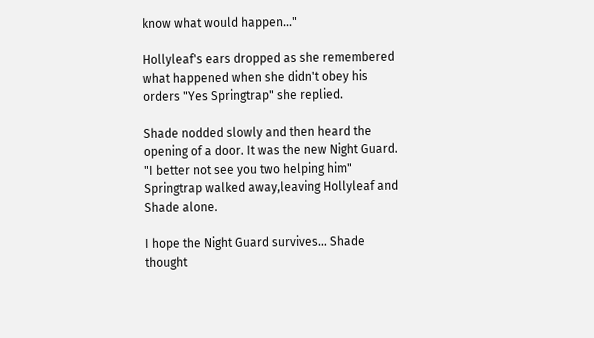know what would happen…"

Hollyleaf's ears dropped as she remembered what happened when she didn't obey his orders "Yes Springtrap" she replied.

Shade nodded slowly and then heard the opening of a door. It was the new Night Guard. "I better not see you two helping him" Springtrap walked away,leaving Hollyleaf and Shade alone.

I hope the Night Guard survives… Shade thought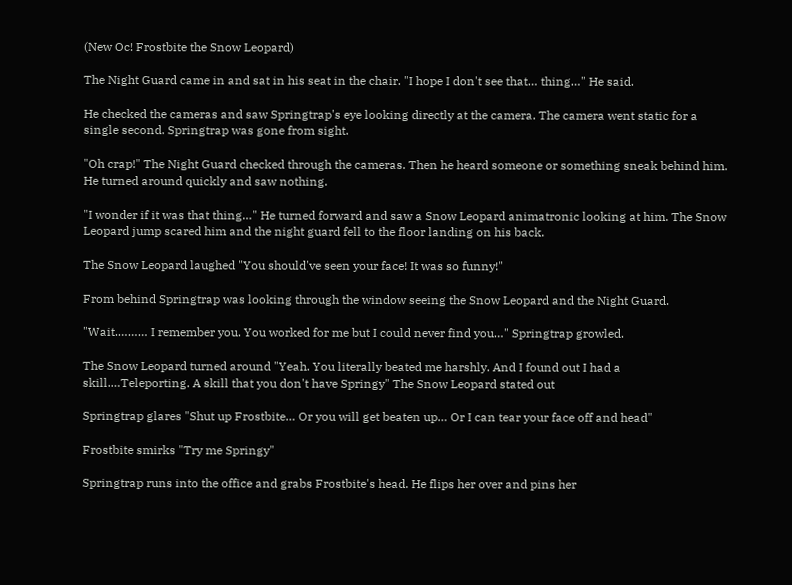(New Oc! Frostbite the Snow Leopard)

The Night Guard came in and sat in his seat in the chair. "I hope I don't see that… thing…" He said.

He checked the cameras and saw Springtrap's eye looking directly at the camera. The camera went static for a single second. Springtrap was gone from sight.

"Oh crap!" The Night Guard checked through the cameras. Then he heard someone or something sneak behind him. He turned around quickly and saw nothing.

"I wonder if it was that thing…" He turned forward and saw a Snow Leopard animatronic looking at him. The Snow Leopard jump scared him and the night guard fell to the floor landing on his back.

The Snow Leopard laughed "You should've seen your face! It was so funny!"

From behind Springtrap was looking through the window seeing the Snow Leopard and the Night Guard.

"Wait.……… I remember you. You worked for me but I could never find you…" Springtrap growled.

The Snow Leopard turned around "Yeah. You literally beated me harshly. And I found out I had a skill.…Teleporting. A skill that you don't have Springy" The Snow Leopard stated out

Springtrap glares "Shut up Frostbite… Or you will get beaten up… Or I can tear your face off and head"

Frostbite smirks "Try me Springy"

Springtrap runs into the office and grabs Frostbite's head. He flips her over and pins her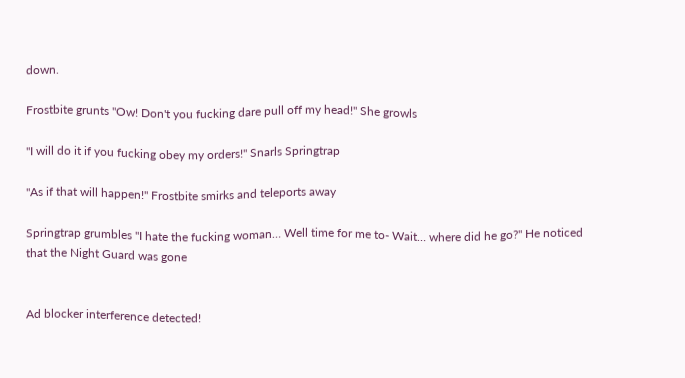down.

Frostbite grunts "Ow! Don't you fucking dare pull off my head!" She growls

"I will do it if you fucking obey my orders!" Snarls Springtrap

"As if that will happen!" Frostbite smirks and teleports away

Springtrap grumbles "I hate the fucking woman… Well time for me to- Wait… where did he go?" He noticed that the Night Guard was gone


Ad blocker interference detected!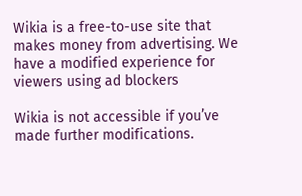Wikia is a free-to-use site that makes money from advertising. We have a modified experience for viewers using ad blockers

Wikia is not accessible if you’ve made further modifications.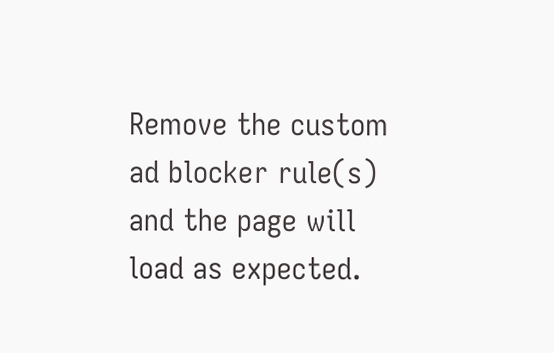Remove the custom ad blocker rule(s) and the page will load as expected.